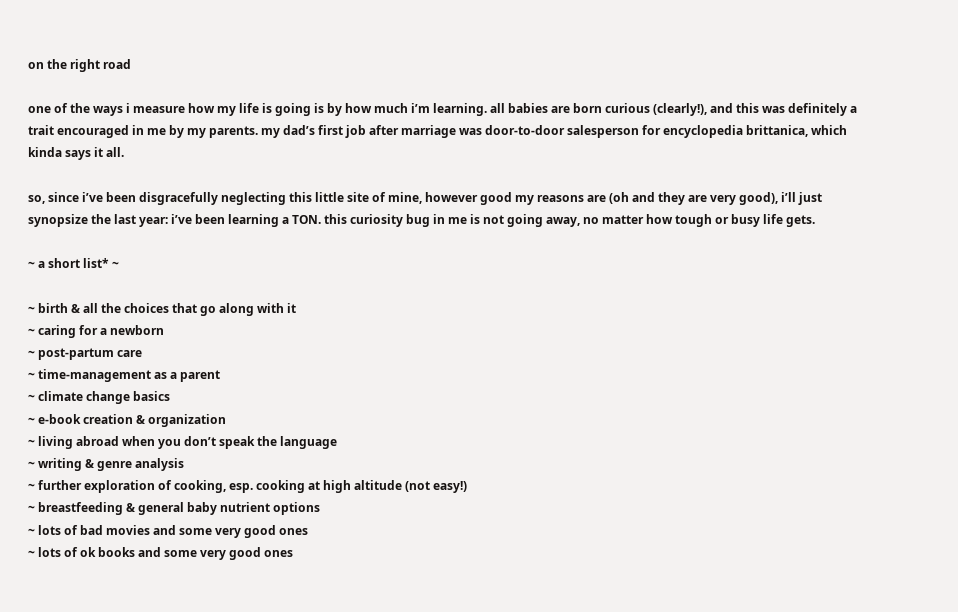on the right road

one of the ways i measure how my life is going is by how much i’m learning. all babies are born curious (clearly!), and this was definitely a trait encouraged in me by my parents. my dad’s first job after marriage was door-to-door salesperson for encyclopedia brittanica, which kinda says it all.

so, since i’ve been disgracefully neglecting this little site of mine, however good my reasons are (oh and they are very good), i’ll just synopsize the last year: i’ve been learning a TON. this curiosity bug in me is not going away, no matter how tough or busy life gets.

~ a short list* ~

~ birth & all the choices that go along with it
~ caring for a newborn
~ post-partum care
~ time-management as a parent
~ climate change basics
~ e-book creation & organization
~ living abroad when you don’t speak the language
~ writing & genre analysis
~ further exploration of cooking, esp. cooking at high altitude (not easy!)
~ breastfeeding & general baby nutrient options
~ lots of bad movies and some very good ones
~ lots of ok books and some very good ones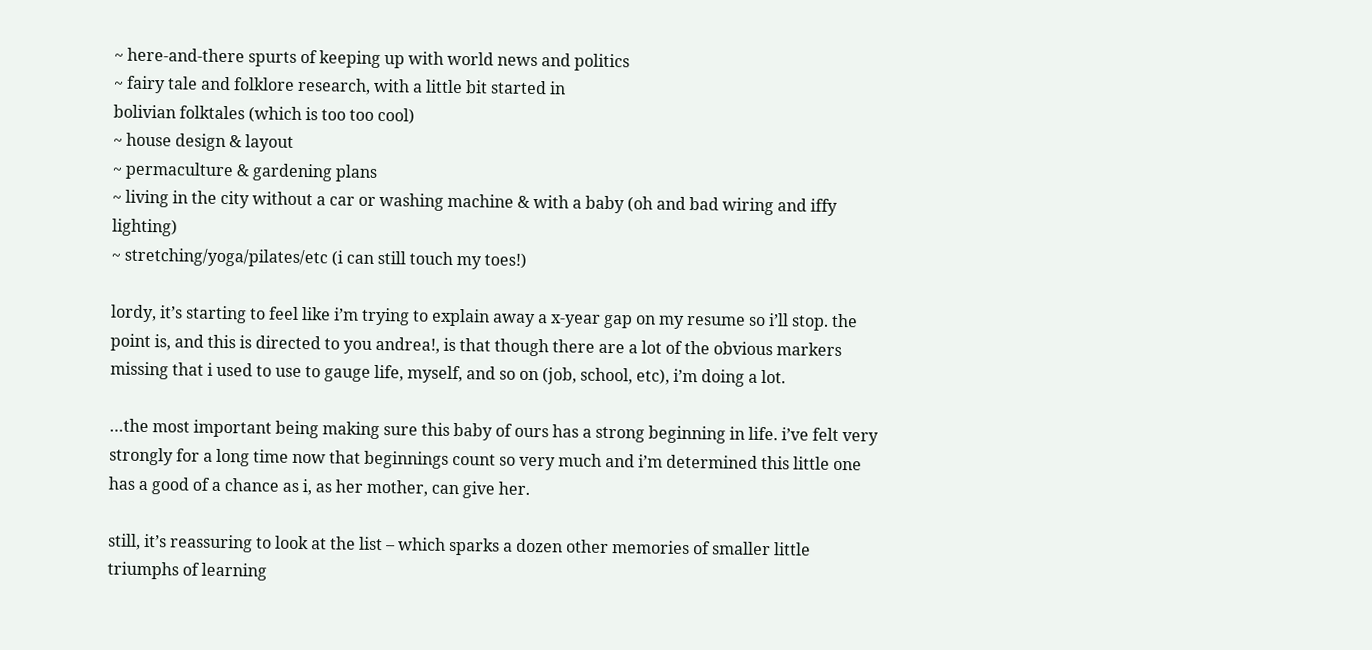~ here-and-there spurts of keeping up with world news and politics
~ fairy tale and folklore research, with a little bit started in
bolivian folktales (which is too too cool)
~ house design & layout
~ permaculture & gardening plans
~ living in the city without a car or washing machine & with a baby (oh and bad wiring and iffy lighting)
~ stretching/yoga/pilates/etc (i can still touch my toes!)

lordy, it’s starting to feel like i’m trying to explain away a x-year gap on my resume so i’ll stop. the point is, and this is directed to you andrea!, is that though there are a lot of the obvious markers missing that i used to use to gauge life, myself, and so on (job, school, etc), i’m doing a lot.

…the most important being making sure this baby of ours has a strong beginning in life. i’ve felt very strongly for a long time now that beginnings count so very much and i’m determined this little one has a good of a chance as i, as her mother, can give her.

still, it’s reassuring to look at the list – which sparks a dozen other memories of smaller little triumphs of learning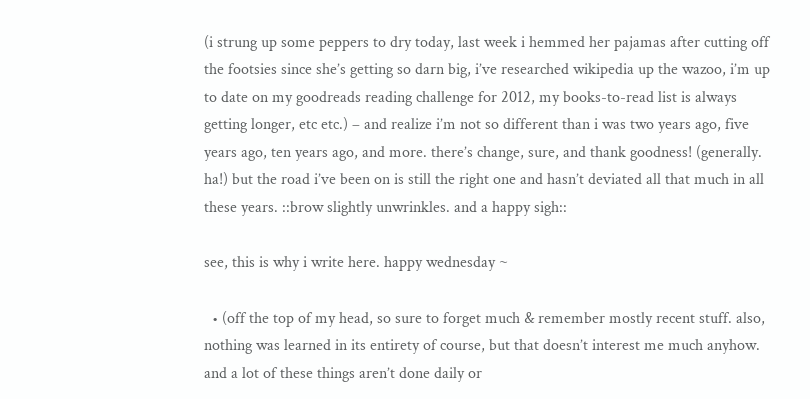(i strung up some peppers to dry today, last week i hemmed her pajamas after cutting off the footsies since she’s getting so darn big, i’ve researched wikipedia up the wazoo, i’m up to date on my goodreads reading challenge for 2012, my books-to-read list is always getting longer, etc etc.) – and realize i’m not so different than i was two years ago, five years ago, ten years ago, and more. there’s change, sure, and thank goodness! (generally. ha!) but the road i’ve been on is still the right one and hasn’t deviated all that much in all these years. ::brow slightly unwrinkles. and a happy sigh::

see, this is why i write here. happy wednesday ~

  • (off the top of my head, so sure to forget much & remember mostly recent stuff. also, nothing was learned in its entirety of course, but that doesn’t interest me much anyhow. and a lot of these things aren’t done daily or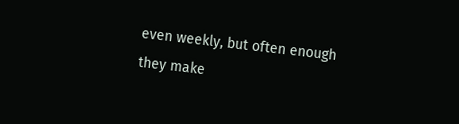even weekly, but often enough they make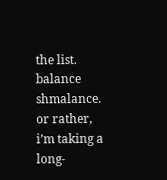the list. balance shmalance. or rather, i’m taking a long-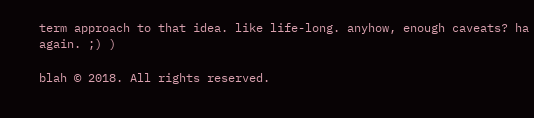term approach to that idea. like life-long. anyhow, enough caveats? ha again. ;) )

blah © 2018. All rights reserved.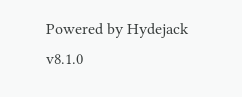Powered by Hydejack v8.1.0